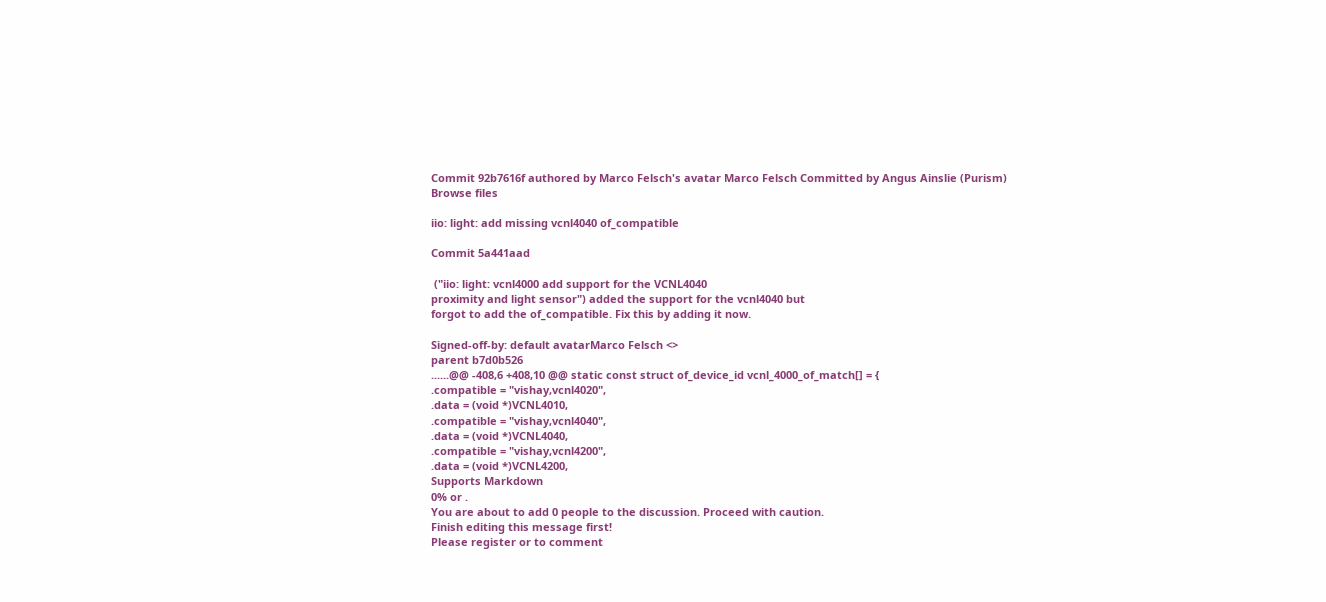Commit 92b7616f authored by Marco Felsch's avatar Marco Felsch Committed by Angus Ainslie (Purism)
Browse files

iio: light: add missing vcnl4040 of_compatible

Commit 5a441aad

 ("iio: light: vcnl4000 add support for the VCNL4040
proximity and light sensor") added the support for the vcnl4040 but
forgot to add the of_compatible. Fix this by adding it now.

Signed-off-by: default avatarMarco Felsch <>
parent b7d0b526
......@@ -408,6 +408,10 @@ static const struct of_device_id vcnl_4000_of_match[] = {
.compatible = "vishay,vcnl4020",
.data = (void *)VCNL4010,
.compatible = "vishay,vcnl4040",
.data = (void *)VCNL4040,
.compatible = "vishay,vcnl4200",
.data = (void *)VCNL4200,
Supports Markdown
0% or .
You are about to add 0 people to the discussion. Proceed with caution.
Finish editing this message first!
Please register or to comment